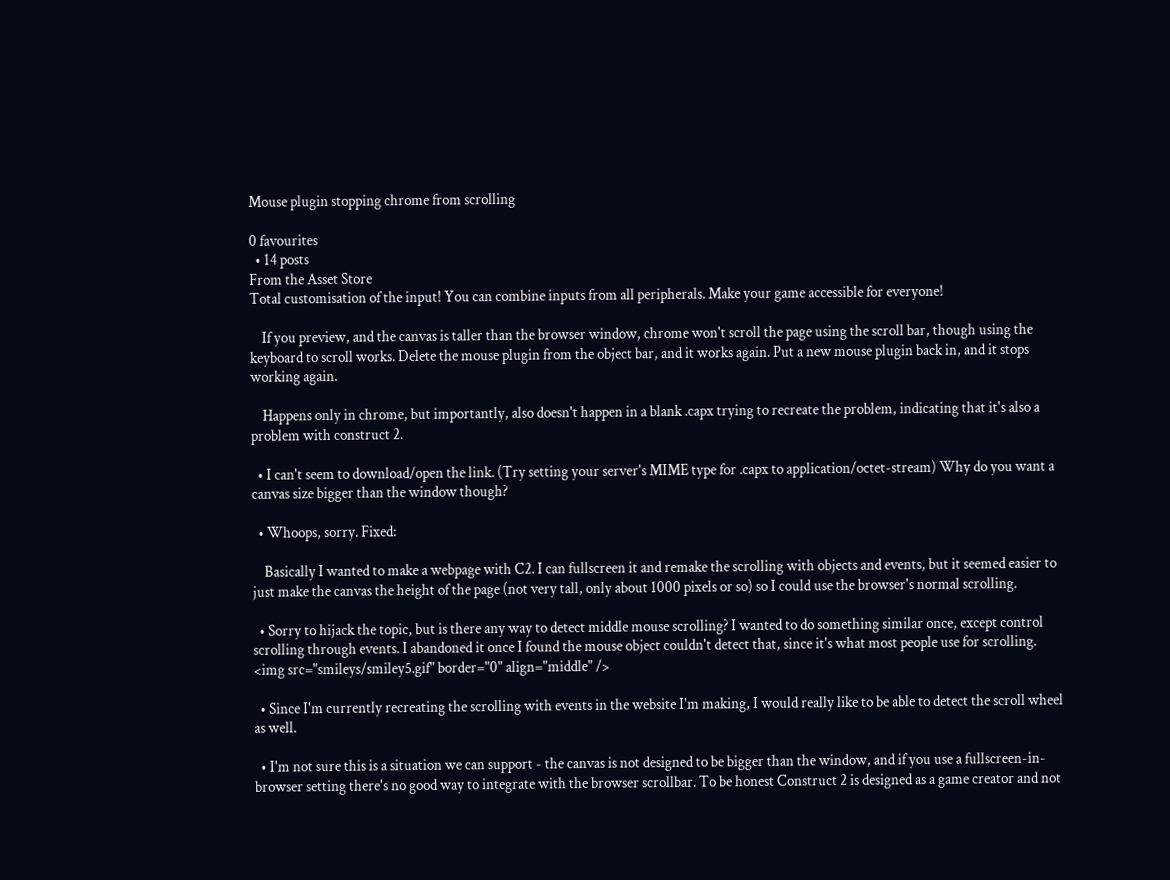Mouse plugin stopping chrome from scrolling

0 favourites
  • 14 posts
From the Asset Store
Total customisation of the input! You can combine inputs from all peripherals. Make your game accessible for everyone!

    If you preview, and the canvas is taller than the browser window, chrome won't scroll the page using the scroll bar, though using the keyboard to scroll works. Delete the mouse plugin from the object bar, and it works again. Put a new mouse plugin back in, and it stops working again.

    Happens only in chrome, but importantly, also doesn't happen in a blank .capx trying to recreate the problem, indicating that it's also a problem with construct 2.

  • I can't seem to download/open the link. (Try setting your server's MIME type for .capx to application/octet-stream) Why do you want a canvas size bigger than the window though?

  • Whoops, sorry. Fixed:

    Basically I wanted to make a webpage with C2. I can fullscreen it and remake the scrolling with objects and events, but it seemed easier to just make the canvas the height of the page (not very tall, only about 1000 pixels or so) so I could use the browser's normal scrolling.

  • Sorry to hijack the topic, but is there any way to detect middle mouse scrolling? I wanted to do something similar once, except control scrolling through events. I abandoned it once I found the mouse object couldn't detect that, since it's what most people use for scrolling. <img src="smileys/smiley5.gif" border="0" align="middle" />

  • Since I'm currently recreating the scrolling with events in the website I'm making, I would really like to be able to detect the scroll wheel as well.

  • I'm not sure this is a situation we can support - the canvas is not designed to be bigger than the window, and if you use a fullscreen-in-browser setting there's no good way to integrate with the browser scrollbar. To be honest Construct 2 is designed as a game creator and not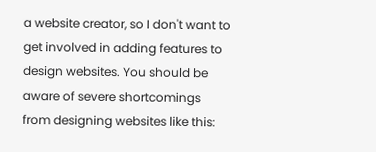a website creator, so I don't want to get involved in adding features to design websites. You should be aware of severe shortcomings from designing websites like this: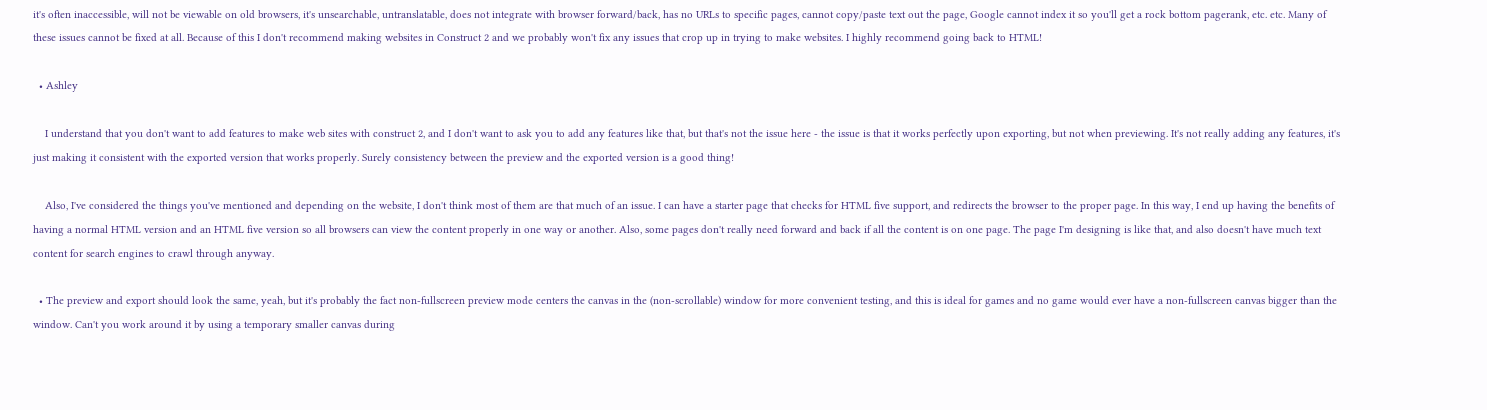it's often inaccessible, will not be viewable on old browsers, it's unsearchable, untranslatable, does not integrate with browser forward/back, has no URLs to specific pages, cannot copy/paste text out the page, Google cannot index it so you'll get a rock bottom pagerank, etc. etc. Many of these issues cannot be fixed at all. Because of this I don't recommend making websites in Construct 2 and we probably won't fix any issues that crop up in trying to make websites. I highly recommend going back to HTML!

  • Ashley

    I understand that you don't want to add features to make web sites with construct 2, and I don't want to ask you to add any features like that, but that's not the issue here - the issue is that it works perfectly upon exporting, but not when previewing. It's not really adding any features, it's just making it consistent with the exported version that works properly. Surely consistency between the preview and the exported version is a good thing!

    Also, I've considered the things you've mentioned and depending on the website, I don't think most of them are that much of an issue. I can have a starter page that checks for HTML five support, and redirects the browser to the proper page. In this way, I end up having the benefits of having a normal HTML version and an HTML five version so all browsers can view the content properly in one way or another. Also, some pages don't really need forward and back if all the content is on one page. The page I'm designing is like that, and also doesn't have much text content for search engines to crawl through anyway.

  • The preview and export should look the same, yeah, but it's probably the fact non-fullscreen preview mode centers the canvas in the (non-scrollable) window for more convenient testing, and this is ideal for games and no game would ever have a non-fullscreen canvas bigger than the window. Can't you work around it by using a temporary smaller canvas during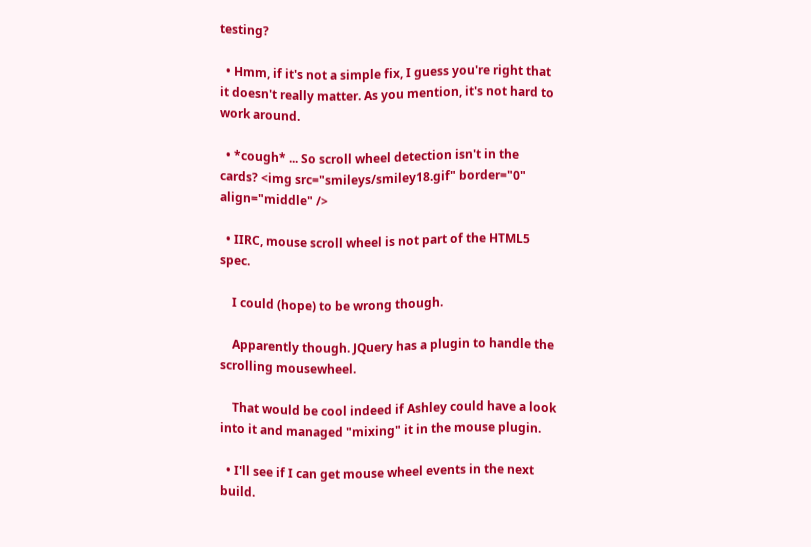testing?

  • Hmm, if it's not a simple fix, I guess you're right that it doesn't really matter. As you mention, it's not hard to work around.

  • *cough* ... So scroll wheel detection isn't in the cards? <img src="smileys/smiley18.gif" border="0" align="middle" />

  • IIRC, mouse scroll wheel is not part of the HTML5 spec.

    I could (hope) to be wrong though.

    Apparently though. JQuery has a plugin to handle the scrolling mousewheel.

    That would be cool indeed if Ashley could have a look into it and managed "mixing" it in the mouse plugin.

  • I'll see if I can get mouse wheel events in the next build.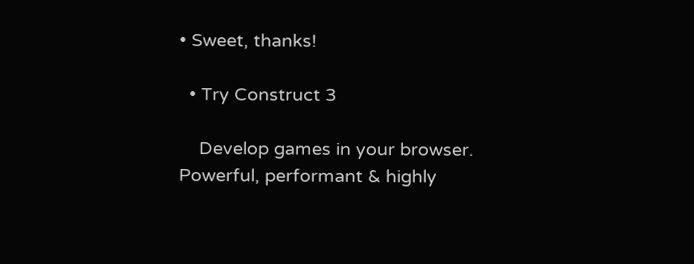• Sweet, thanks!

  • Try Construct 3

    Develop games in your browser. Powerful, performant & highly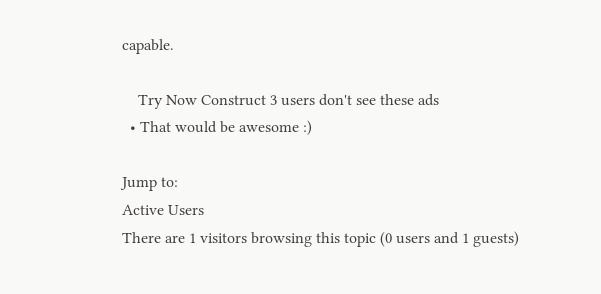capable.

    Try Now Construct 3 users don't see these ads
  • That would be awesome :)

Jump to:
Active Users
There are 1 visitors browsing this topic (0 users and 1 guests)